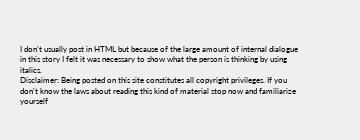I don't usually post in HTML but because of the large amount of internal dialogue in this story I felt it was necessary to show what the person is thinking by using italics.
Disclaimer: Being posted on this site constitutes all copyright privileges. If you don't know the laws about reading this kind of material stop now and familiarize yourself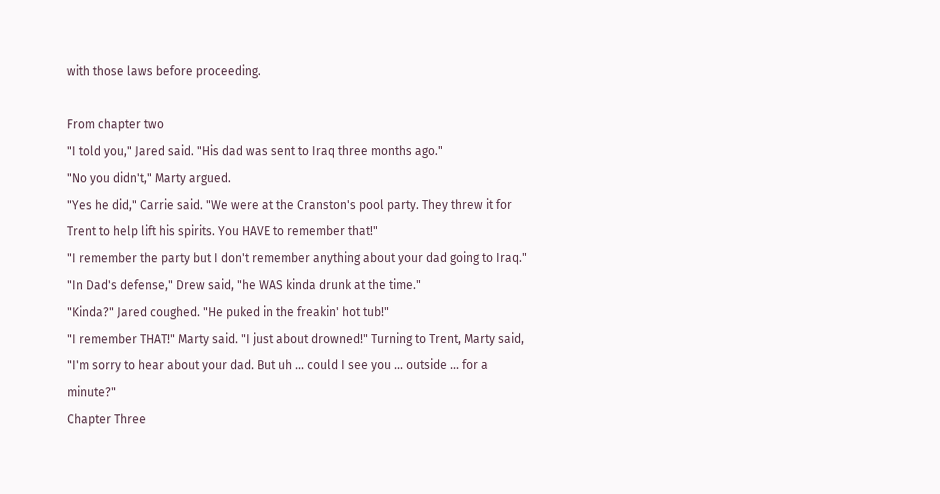with those laws before proceeding.

From chapter two
"I told you," Jared said. "His dad was sent to Iraq three months ago."
"No you didn't," Marty argued.
"Yes he did," Carrie said. "We were at the Cranston's pool party. They threw it for Trent to help lift his spirits. You HAVE to remember that!"
"I remember the party but I don't remember anything about your dad going to Iraq."
"In Dad's defense," Drew said, "he WAS kinda drunk at the time."
"Kinda?" Jared coughed. "He puked in the freakin' hot tub!"
"I remember THAT!" Marty said. "I just about drowned!" Turning to Trent, Marty said, "I'm sorry to hear about your dad. But uh … could I see you … outside … for a minute?"
Chapter Three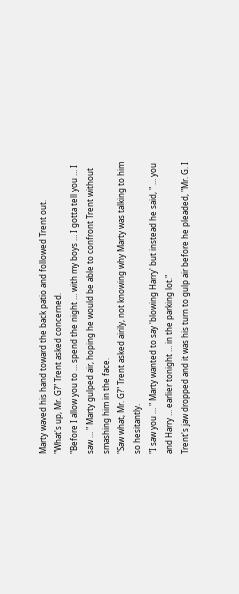Marty waved his hand toward the back patio and followed Trent out.
"What's up, Mr. G?" Trent asked concerned.
"Before I allow you to … spend the night … with my boys … I gotta tell you … I saw … " Marty gulped air, hoping he would be able to confront Trent without smashing him in the face.
"Saw what, Mr. G?" Trent asked airily, not knowing why Marty was talking to him so hesitantly.
"I saw you … " Marty wanted to say 'blowing Harry' but instead he said, " … you and Harry … earlier tonight … in the parking lot."
Trent's jaw dropped and it was his turn to gulp air before he pleaded, "Mr. G. I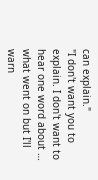can explain."
"I don't want you to explain. I don't want to hear one word about … what went on but I'll warn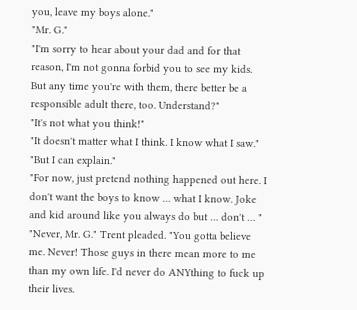you, leave my boys alone."
"Mr. G."
"I'm sorry to hear about your dad and for that reason, I'm not gonna forbid you to see my kids. But any time you're with them, there better be a responsible adult there, too. Understand?"
"It's not what you think!"
"It doesn't matter what I think. I know what I saw."
"But I can explain."
"For now, just pretend nothing happened out here. I don't want the boys to know … what I know. Joke and kid around like you always do but … don't … "
"Never, Mr. G." Trent pleaded. "You gotta believe me. Never! Those guys in there mean more to me than my own life. I'd never do ANYthing to fuck up their lives.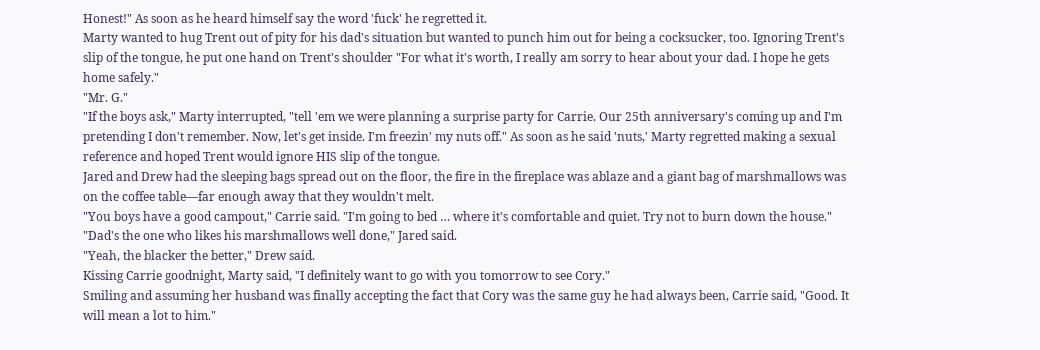Honest!" As soon as he heard himself say the word 'fuck' he regretted it.
Marty wanted to hug Trent out of pity for his dad's situation but wanted to punch him out for being a cocksucker, too. Ignoring Trent's slip of the tongue, he put one hand on Trent's shoulder "For what it's worth, I really am sorry to hear about your dad. I hope he gets home safely."
"Mr. G."
"If the boys ask," Marty interrupted, "tell 'em we were planning a surprise party for Carrie. Our 25th anniversary's coming up and I'm pretending I don't remember. Now, let's get inside. I'm freezin' my nuts off." As soon as he said 'nuts,' Marty regretted making a sexual reference and hoped Trent would ignore HIS slip of the tongue.
Jared and Drew had the sleeping bags spread out on the floor, the fire in the fireplace was ablaze and a giant bag of marshmallows was on the coffee table—far enough away that they wouldn't melt.
"You boys have a good campout," Carrie said. "I'm going to bed … where it's comfortable and quiet. Try not to burn down the house."
"Dad's the one who likes his marshmallows well done," Jared said.
"Yeah, the blacker the better," Drew said.
Kissing Carrie goodnight, Marty said, "I definitely want to go with you tomorrow to see Cory."
Smiling and assuming her husband was finally accepting the fact that Cory was the same guy he had always been, Carrie said, "Good. It will mean a lot to him."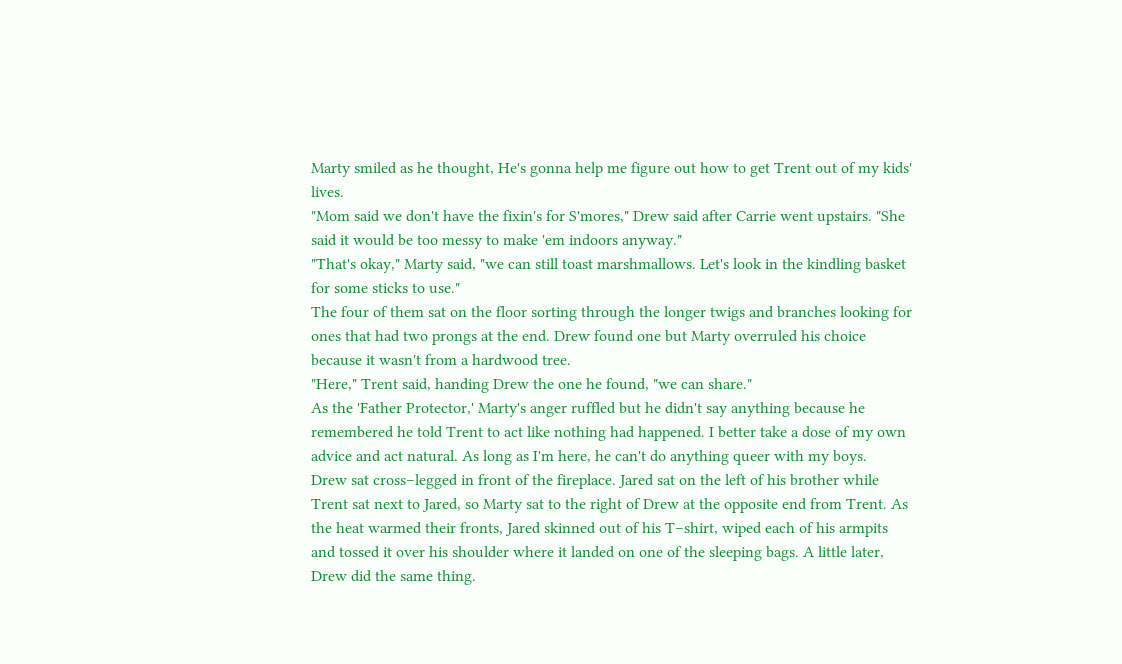Marty smiled as he thought, He's gonna help me figure out how to get Trent out of my kids' lives.
"Mom said we don't have the fixin's for S'mores," Drew said after Carrie went upstairs. "She said it would be too messy to make 'em indoors anyway."
"That's okay," Marty said, "we can still toast marshmallows. Let's look in the kindling basket for some sticks to use."
The four of them sat on the floor sorting through the longer twigs and branches looking for ones that had two prongs at the end. Drew found one but Marty overruled his choice because it wasn't from a hardwood tree.
"Here," Trent said, handing Drew the one he found, "we can share."
As the 'Father Protector,' Marty's anger ruffled but he didn't say anything because he remembered he told Trent to act like nothing had happened. I better take a dose of my own advice and act natural. As long as I'm here, he can't do anything queer with my boys.
Drew sat cross–legged in front of the fireplace. Jared sat on the left of his brother while Trent sat next to Jared, so Marty sat to the right of Drew at the opposite end from Trent. As the heat warmed their fronts, Jared skinned out of his T–shirt, wiped each of his armpits and tossed it over his shoulder where it landed on one of the sleeping bags. A little later, Drew did the same thing.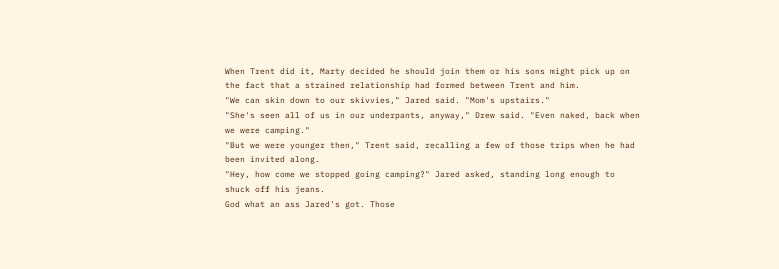When Trent did it, Marty decided he should join them or his sons might pick up on the fact that a strained relationship had formed between Trent and him.
"We can skin down to our skivvies," Jared said. "Mom's upstairs."
"She's seen all of us in our underpants, anyway," Drew said. "Even naked, back when we were camping."
"But we were younger then," Trent said, recalling a few of those trips when he had been invited along.
"Hey, how come we stopped going camping?" Jared asked, standing long enough to shuck off his jeans.
God what an ass Jared's got. Those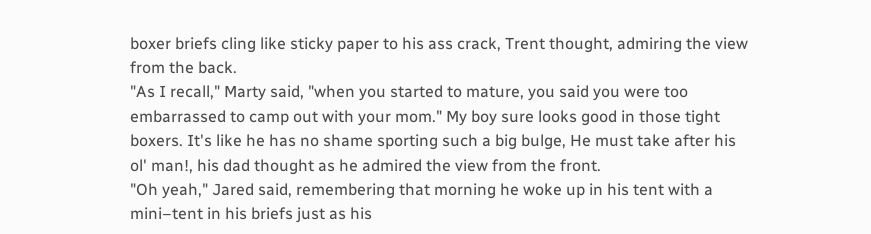boxer briefs cling like sticky paper to his ass crack, Trent thought, admiring the view from the back.
"As I recall," Marty said, "when you started to mature, you said you were too embarrassed to camp out with your mom." My boy sure looks good in those tight boxers. It's like he has no shame sporting such a big bulge, He must take after his ol' man!, his dad thought as he admired the view from the front.
"Oh yeah," Jared said, remembering that morning he woke up in his tent with a mini–tent in his briefs just as his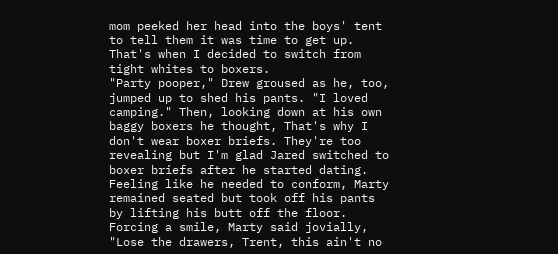mom peeked her head into the boys' tent to tell them it was time to get up. That's when I decided to switch from tight whites to boxers.
"Party pooper," Drew groused as he, too, jumped up to shed his pants. "I loved camping." Then, looking down at his own baggy boxers he thought, That's why I don't wear boxer briefs. They're too revealing but I'm glad Jared switched to boxer briefs after he started dating.
Feeling like he needed to conform, Marty remained seated but took off his pants by lifting his butt off the floor. Forcing a smile, Marty said jovially, "Lose the drawers, Trent, this ain't no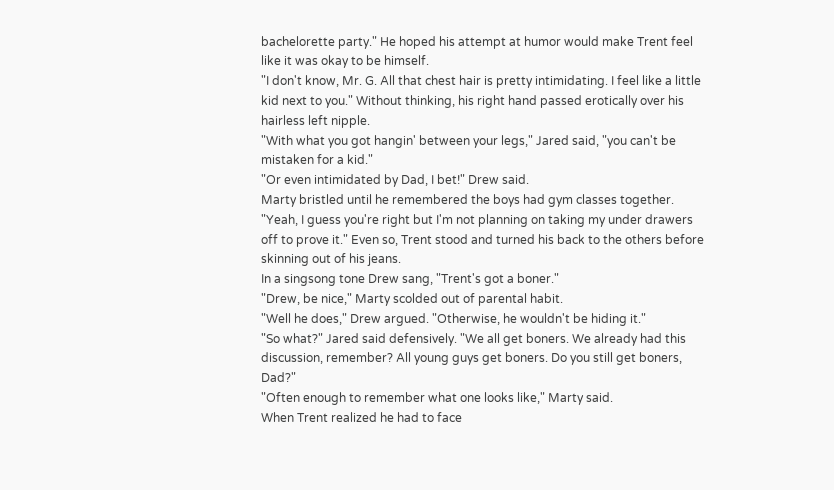bachelorette party." He hoped his attempt at humor would make Trent feel like it was okay to be himself.
"I don't know, Mr. G. All that chest hair is pretty intimidating. I feel like a little kid next to you." Without thinking, his right hand passed erotically over his hairless left nipple.
"With what you got hangin' between your legs," Jared said, "you can't be mistaken for a kid."
"Or even intimidated by Dad, I bet!" Drew said.
Marty bristled until he remembered the boys had gym classes together.
"Yeah, I guess you're right but I'm not planning on taking my under drawers off to prove it." Even so, Trent stood and turned his back to the others before skinning out of his jeans.
In a singsong tone Drew sang, "Trent's got a boner."
"Drew, be nice," Marty scolded out of parental habit.
"Well he does," Drew argued. "Otherwise, he wouldn't be hiding it."
"So what?" Jared said defensively. "We all get boners. We already had this discussion, remember? All young guys get boners. Do you still get boners, Dad?"
"Often enough to remember what one looks like," Marty said.
When Trent realized he had to face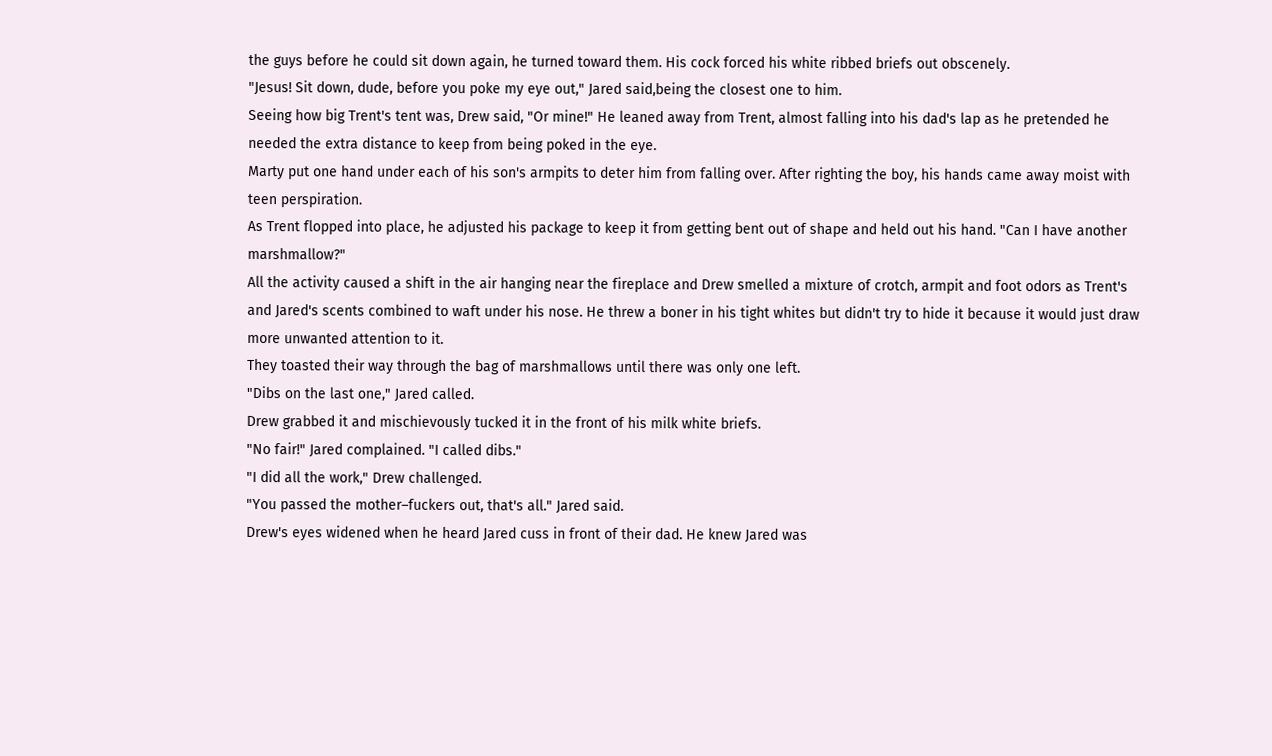the guys before he could sit down again, he turned toward them. His cock forced his white ribbed briefs out obscenely.
"Jesus! Sit down, dude, before you poke my eye out," Jared said,being the closest one to him.
Seeing how big Trent's tent was, Drew said, "Or mine!" He leaned away from Trent, almost falling into his dad's lap as he pretended he needed the extra distance to keep from being poked in the eye.
Marty put one hand under each of his son's armpits to deter him from falling over. After righting the boy, his hands came away moist with teen perspiration.
As Trent flopped into place, he adjusted his package to keep it from getting bent out of shape and held out his hand. "Can I have another marshmallow?"
All the activity caused a shift in the air hanging near the fireplace and Drew smelled a mixture of crotch, armpit and foot odors as Trent's and Jared's scents combined to waft under his nose. He threw a boner in his tight whites but didn't try to hide it because it would just draw more unwanted attention to it.
They toasted their way through the bag of marshmallows until there was only one left.
"Dibs on the last one," Jared called.
Drew grabbed it and mischievously tucked it in the front of his milk white briefs.
"No fair!" Jared complained. "I called dibs."
"I did all the work," Drew challenged.
"You passed the mother–fuckers out, that's all." Jared said.
Drew's eyes widened when he heard Jared cuss in front of their dad. He knew Jared was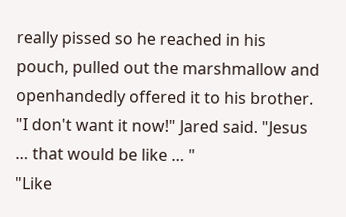really pissed so he reached in his pouch, pulled out the marshmallow and openhandedly offered it to his brother.
"I don't want it now!" Jared said. "Jesus … that would be like … "
"Like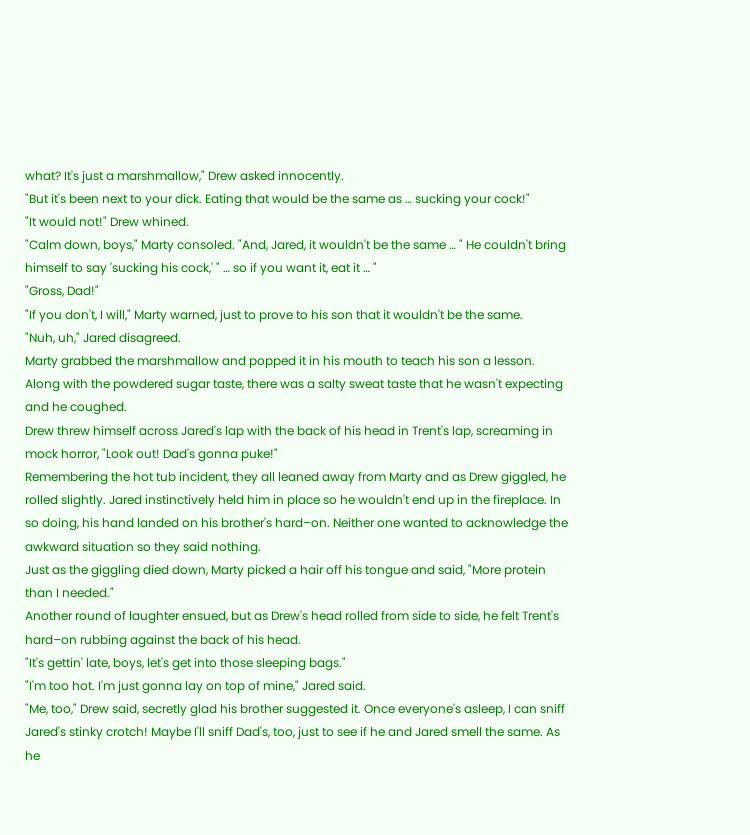what? It's just a marshmallow," Drew asked innocently.
"But it's been next to your dick. Eating that would be the same as … sucking your cock!"
"It would not!" Drew whined.
"Calm down, boys," Marty consoled. "And, Jared, it wouldn't be the same … " He couldn't bring himself to say 'sucking his cock,' " … so if you want it, eat it … "
"Gross, Dad!"
"If you don't, I will," Marty warned, just to prove to his son that it wouldn't be the same.
"Nuh, uh," Jared disagreed.
Marty grabbed the marshmallow and popped it in his mouth to teach his son a lesson. Along with the powdered sugar taste, there was a salty sweat taste that he wasn't expecting and he coughed.
Drew threw himself across Jared's lap with the back of his head in Trent's lap, screaming in mock horror, "Look out! Dad's gonna puke!"
Remembering the hot tub incident, they all leaned away from Marty and as Drew giggled, he rolled slightly. Jared instinctively held him in place so he wouldn't end up in the fireplace. In so doing, his hand landed on his brother's hard–on. Neither one wanted to acknowledge the awkward situation so they said nothing.
Just as the giggling died down, Marty picked a hair off his tongue and said, "More protein than I needed."
Another round of laughter ensued, but as Drew's head rolled from side to side, he felt Trent's hard–on rubbing against the back of his head.
"It's gettin' late, boys, let's get into those sleeping bags."
"I'm too hot. I'm just gonna lay on top of mine," Jared said.
"Me, too," Drew said, secretly glad his brother suggested it. Once everyone's asleep, I can sniff Jared's stinky crotch! Maybe I'll sniff Dad's, too, just to see if he and Jared smell the same. As he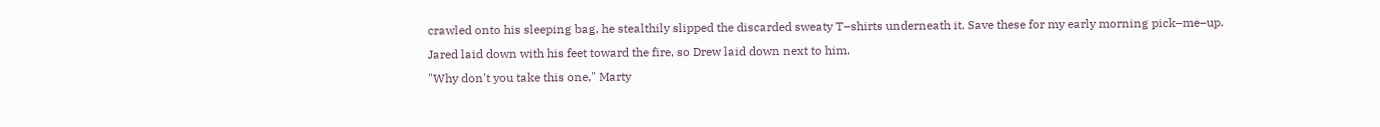crawled onto his sleeping bag, he stealthily slipped the discarded sweaty T–shirts underneath it. Save these for my early morning pick–me–up.
Jared laid down with his feet toward the fire, so Drew laid down next to him.
"Why don't you take this one," Marty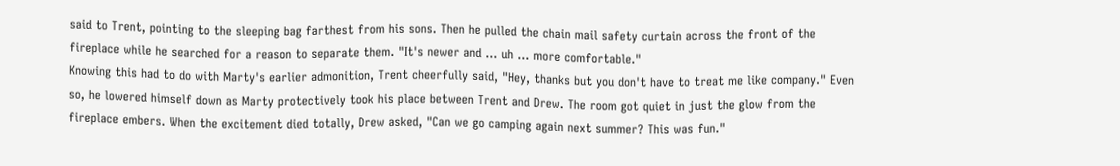said to Trent, pointing to the sleeping bag farthest from his sons. Then he pulled the chain mail safety curtain across the front of the fireplace while he searched for a reason to separate them. "It's newer and … uh … more comfortable."
Knowing this had to do with Marty's earlier admonition, Trent cheerfully said, "Hey, thanks but you don't have to treat me like company." Even so, he lowered himself down as Marty protectively took his place between Trent and Drew. The room got quiet in just the glow from the fireplace embers. When the excitement died totally, Drew asked, "Can we go camping again next summer? This was fun."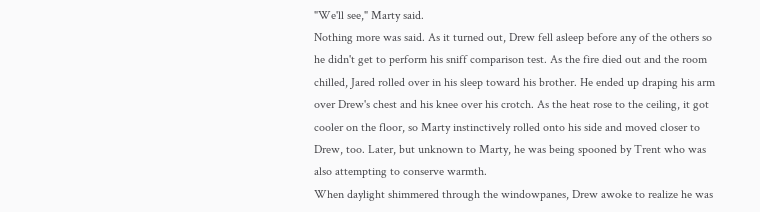"We'll see," Marty said.
Nothing more was said. As it turned out, Drew fell asleep before any of the others so he didn't get to perform his sniff comparison test. As the fire died out and the room chilled, Jared rolled over in his sleep toward his brother. He ended up draping his arm over Drew's chest and his knee over his crotch. As the heat rose to the ceiling, it got cooler on the floor, so Marty instinctively rolled onto his side and moved closer to Drew, too. Later, but unknown to Marty, he was being spooned by Trent who was also attempting to conserve warmth.
When daylight shimmered through the windowpanes, Drew awoke to realize he was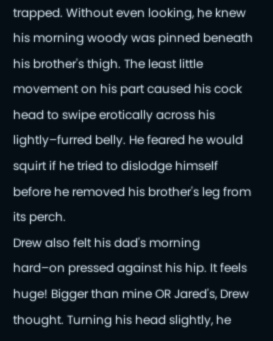trapped. Without even looking, he knew his morning woody was pinned beneath his brother's thigh. The least little movement on his part caused his cock head to swipe erotically across his lightly–furred belly. He feared he would squirt if he tried to dislodge himself before he removed his brother's leg from its perch.
Drew also felt his dad's morning hard–on pressed against his hip. It feels huge! Bigger than mine OR Jared's, Drew thought. Turning his head slightly, he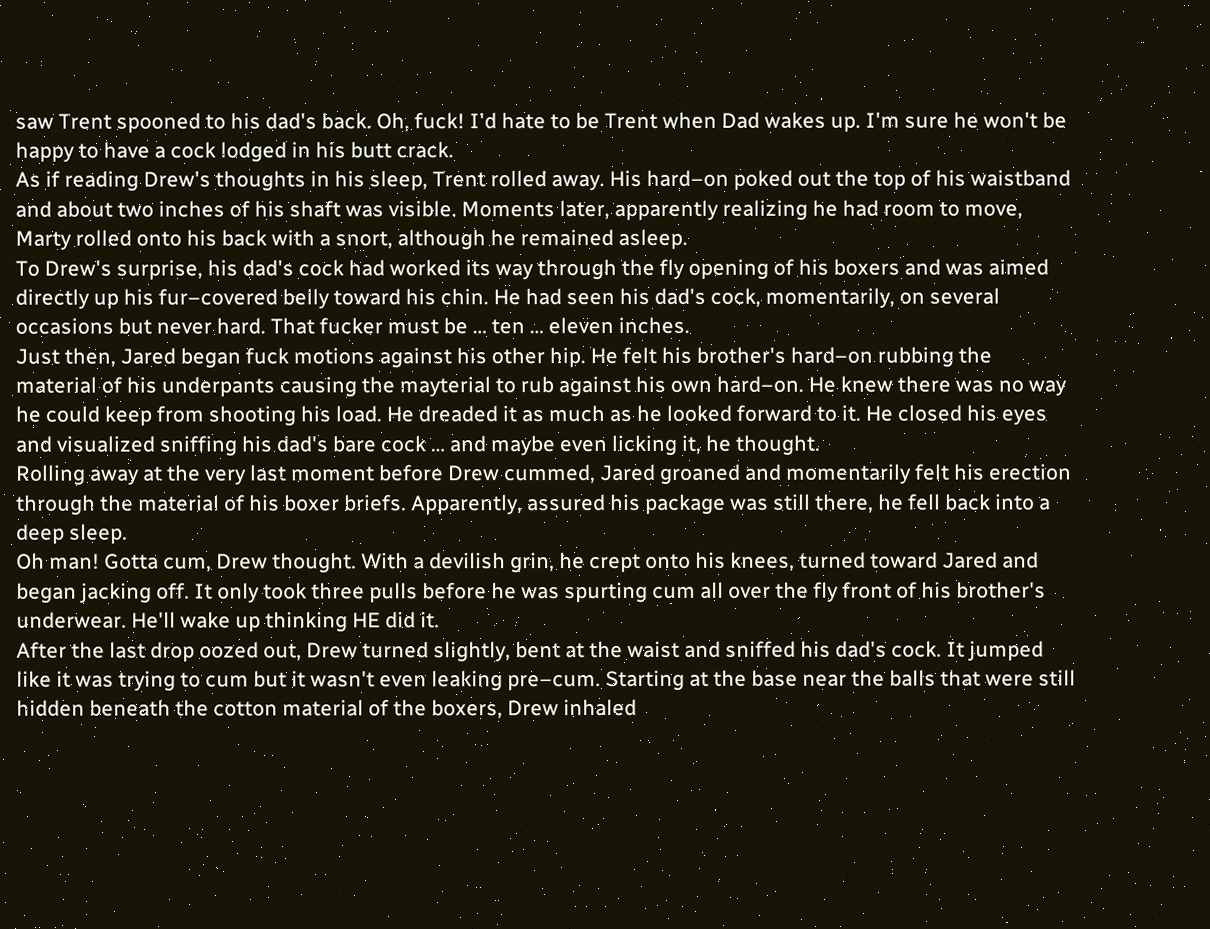saw Trent spooned to his dad's back. Oh, fuck! I'd hate to be Trent when Dad wakes up. I'm sure he won't be happy to have a cock lodged in his butt crack.
As if reading Drew's thoughts in his sleep, Trent rolled away. His hard–on poked out the top of his waistband and about two inches of his shaft was visible. Moments later, apparently realizing he had room to move, Marty rolled onto his back with a snort, although he remained asleep.
To Drew's surprise, his dad's cock had worked its way through the fly opening of his boxers and was aimed directly up his fur–covered belly toward his chin. He had seen his dad's cock, momentarily, on several occasions but never hard. That fucker must be … ten … eleven inches.
Just then, Jared began fuck motions against his other hip. He felt his brother's hard–on rubbing the material of his underpants causing the mayterial to rub against his own hard–on. He knew there was no way he could keep from shooting his load. He dreaded it as much as he looked forward to it. He closed his eyes and visualized sniffing his dad's bare cock … and maybe even licking it, he thought.
Rolling away at the very last moment before Drew cummed, Jared groaned and momentarily felt his erection through the material of his boxer briefs. Apparently, assured his package was still there, he fell back into a deep sleep.
Oh man! Gotta cum, Drew thought. With a devilish grin, he crept onto his knees, turned toward Jared and began jacking off. It only took three pulls before he was spurting cum all over the fly front of his brother's underwear. He'll wake up thinking HE did it.
After the last drop oozed out, Drew turned slightly, bent at the waist and sniffed his dad's cock. It jumped like it was trying to cum but it wasn't even leaking pre–cum. Starting at the base near the balls that were still hidden beneath the cotton material of the boxers, Drew inhaled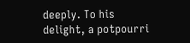deeply. To his delight, a potpourri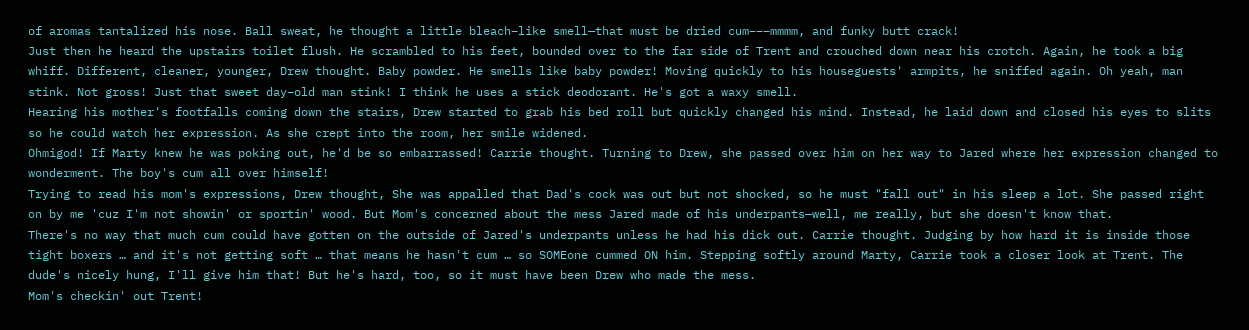of aromas tantalized his nose. Ball sweat, he thought a little bleach–like smell—that must be dried cum–––mmmm, and funky butt crack!
Just then he heard the upstairs toilet flush. He scrambled to his feet, bounded over to the far side of Trent and crouched down near his crotch. Again, he took a big whiff. Different, cleaner, younger, Drew thought. Baby powder. He smells like baby powder! Moving quickly to his houseguests' armpits, he sniffed again. Oh yeah, man stink. Not gross! Just that sweet day–old man stink! I think he uses a stick deodorant. He's got a waxy smell.
Hearing his mother's footfalls coming down the stairs, Drew started to grab his bed roll but quickly changed his mind. Instead, he laid down and closed his eyes to slits so he could watch her expression. As she crept into the room, her smile widened.
Ohmigod! If Marty knew he was poking out, he'd be so embarrassed! Carrie thought. Turning to Drew, she passed over him on her way to Jared where her expression changed to wonderment. The boy's cum all over himself!
Trying to read his mom's expressions, Drew thought, She was appalled that Dad's cock was out but not shocked, so he must "fall out" in his sleep a lot. She passed right on by me 'cuz I'm not showin' or sportin' wood. But Mom's concerned about the mess Jared made of his underpants—well, me really, but she doesn't know that.
There's no way that much cum could have gotten on the outside of Jared's underpants unless he had his dick out. Carrie thought. Judging by how hard it is inside those tight boxers … and it's not getting soft … that means he hasn't cum … so SOMEone cummed ON him. Stepping softly around Marty, Carrie took a closer look at Trent. The dude's nicely hung, I'll give him that! But he's hard, too, so it must have been Drew who made the mess.
Mom's checkin' out Trent!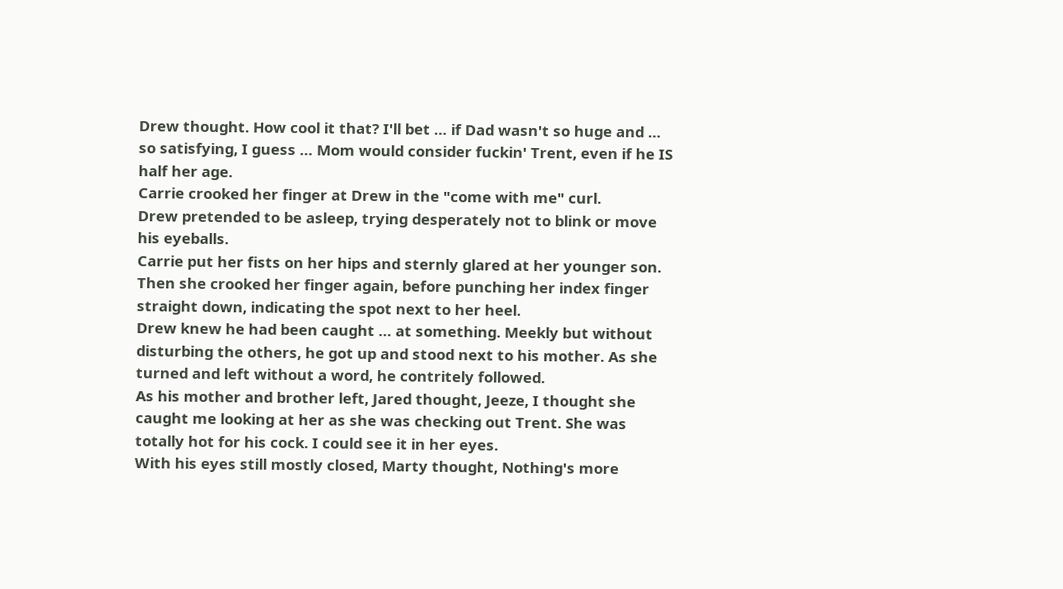Drew thought. How cool it that? I'll bet … if Dad wasn't so huge and … so satisfying, I guess … Mom would consider fuckin' Trent, even if he IS half her age.
Carrie crooked her finger at Drew in the "come with me" curl.
Drew pretended to be asleep, trying desperately not to blink or move his eyeballs.
Carrie put her fists on her hips and sternly glared at her younger son. Then she crooked her finger again, before punching her index finger straight down, indicating the spot next to her heel.
Drew knew he had been caught … at something. Meekly but without disturbing the others, he got up and stood next to his mother. As she turned and left without a word, he contritely followed.
As his mother and brother left, Jared thought, Jeeze, I thought she caught me looking at her as she was checking out Trent. She was totally hot for his cock. I could see it in her eyes.
With his eyes still mostly closed, Marty thought, Nothing's more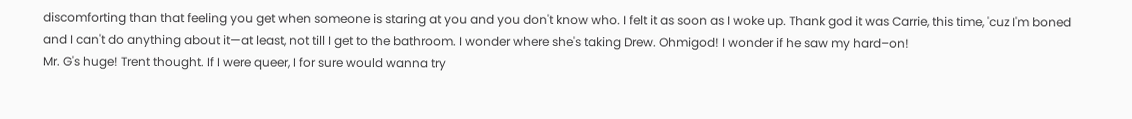discomforting than that feeling you get when someone is staring at you and you don't know who. I felt it as soon as I woke up. Thank god it was Carrie, this time, 'cuz I'm boned and I can't do anything about it—at least, not till I get to the bathroom. I wonder where she's taking Drew. Ohmigod! I wonder if he saw my hard–on!
Mr. G's huge! Trent thought. If I were queer, I for sure would wanna try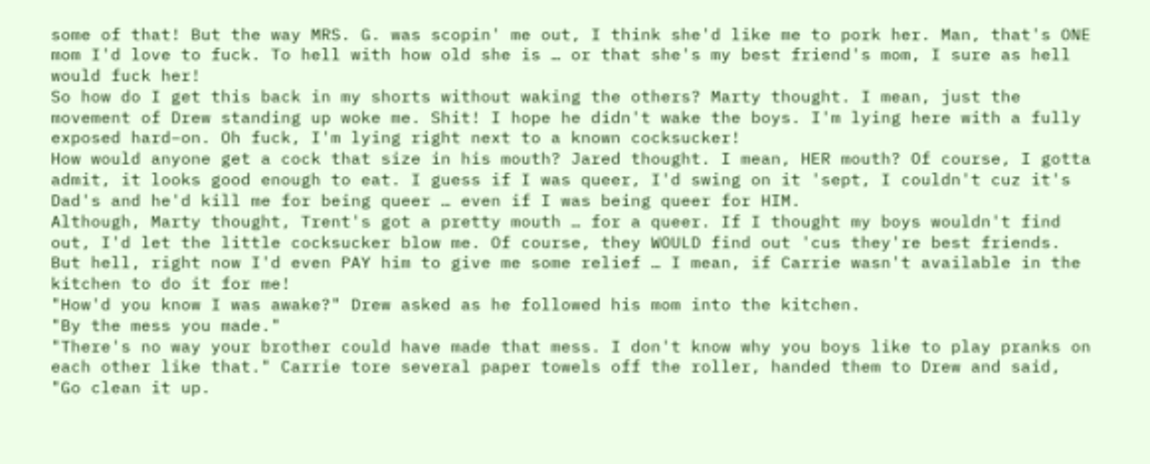some of that! But the way MRS. G. was scopin' me out, I think she'd like me to pork her. Man, that's ONE mom I'd love to fuck. To hell with how old she is … or that she's my best friend's mom, I sure as hell would fuck her!
So how do I get this back in my shorts without waking the others? Marty thought. I mean, just the movement of Drew standing up woke me. Shit! I hope he didn't wake the boys. I'm lying here with a fully exposed hard–on. Oh fuck, I'm lying right next to a known cocksucker!
How would anyone get a cock that size in his mouth? Jared thought. I mean, HER mouth? Of course, I gotta admit, it looks good enough to eat. I guess if I was queer, I'd swing on it 'sept, I couldn't cuz it's Dad's and he'd kill me for being queer … even if I was being queer for HIM.
Although, Marty thought, Trent's got a pretty mouth … for a queer. If I thought my boys wouldn't find out, I'd let the little cocksucker blow me. Of course, they WOULD find out 'cus they're best friends. But hell, right now I'd even PAY him to give me some relief … I mean, if Carrie wasn't available in the kitchen to do it for me!
"How'd you know I was awake?" Drew asked as he followed his mom into the kitchen.
"By the mess you made."
"There's no way your brother could have made that mess. I don't know why you boys like to play pranks on each other like that." Carrie tore several paper towels off the roller, handed them to Drew and said, "Go clean it up.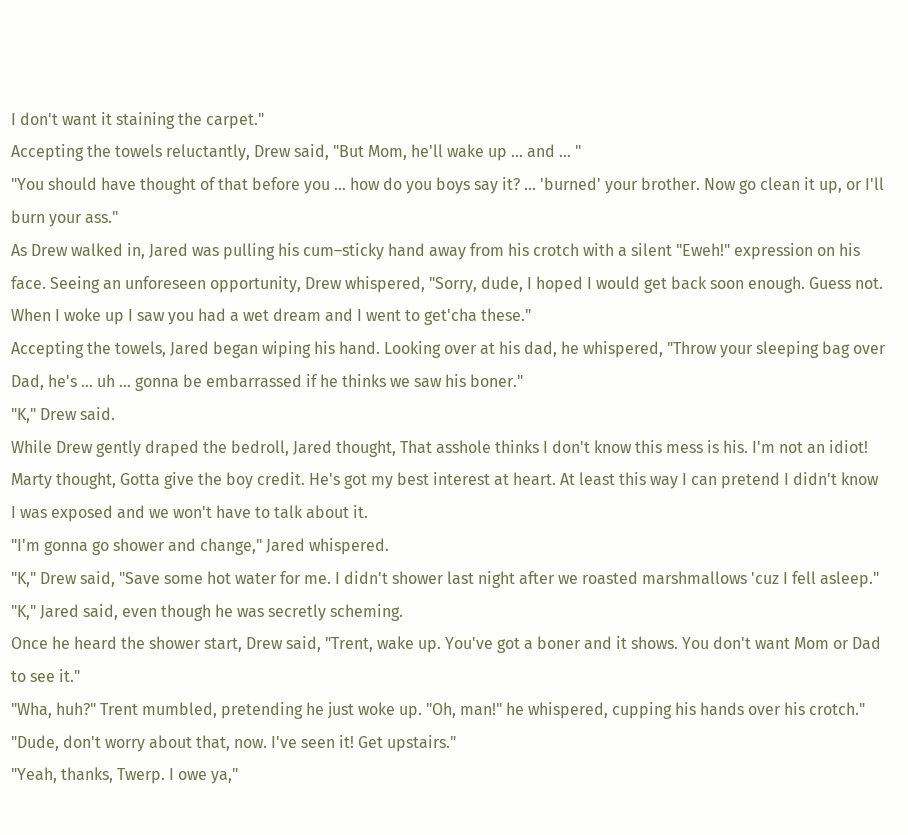I don't want it staining the carpet."
Accepting the towels reluctantly, Drew said, "But Mom, he'll wake up … and … "
"You should have thought of that before you … how do you boys say it? … 'burned' your brother. Now go clean it up, or I'll burn your ass."
As Drew walked in, Jared was pulling his cum–sticky hand away from his crotch with a silent "Eweh!" expression on his face. Seeing an unforeseen opportunity, Drew whispered, "Sorry, dude, I hoped I would get back soon enough. Guess not. When I woke up I saw you had a wet dream and I went to get'cha these."
Accepting the towels, Jared began wiping his hand. Looking over at his dad, he whispered, "Throw your sleeping bag over Dad, he's … uh … gonna be embarrassed if he thinks we saw his boner."
"K," Drew said.
While Drew gently draped the bedroll, Jared thought, That asshole thinks I don't know this mess is his. I'm not an idiot!
Marty thought, Gotta give the boy credit. He's got my best interest at heart. At least this way I can pretend I didn't know I was exposed and we won't have to talk about it.
"I'm gonna go shower and change," Jared whispered.
"K," Drew said, "Save some hot water for me. I didn't shower last night after we roasted marshmallows 'cuz I fell asleep."
"K," Jared said, even though he was secretly scheming.
Once he heard the shower start, Drew said, "Trent, wake up. You've got a boner and it shows. You don't want Mom or Dad to see it."
"Wha, huh?" Trent mumbled, pretending he just woke up. "Oh, man!" he whispered, cupping his hands over his crotch."
"Dude, don't worry about that, now. I've seen it! Get upstairs."
"Yeah, thanks, Twerp. I owe ya,"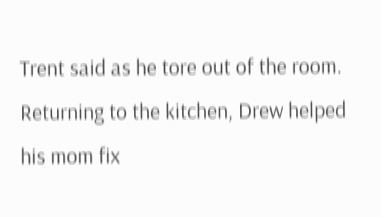Trent said as he tore out of the room.
Returning to the kitchen, Drew helped his mom fix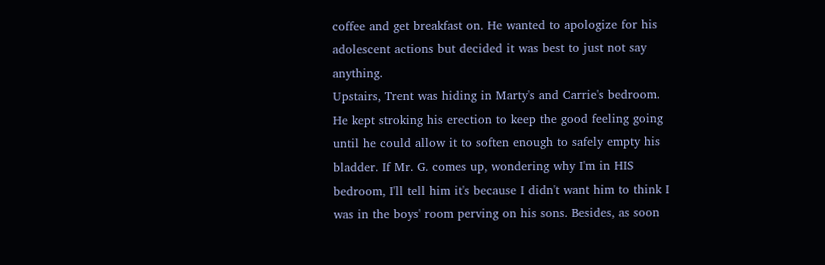coffee and get breakfast on. He wanted to apologize for his adolescent actions but decided it was best to just not say anything.
Upstairs, Trent was hiding in Marty's and Carrie's bedroom. He kept stroking his erection to keep the good feeling going until he could allow it to soften enough to safely empty his bladder. If Mr. G. comes up, wondering why I'm in HIS bedroom, I'll tell him it's because I didn't want him to think I was in the boys' room perving on his sons. Besides, as soon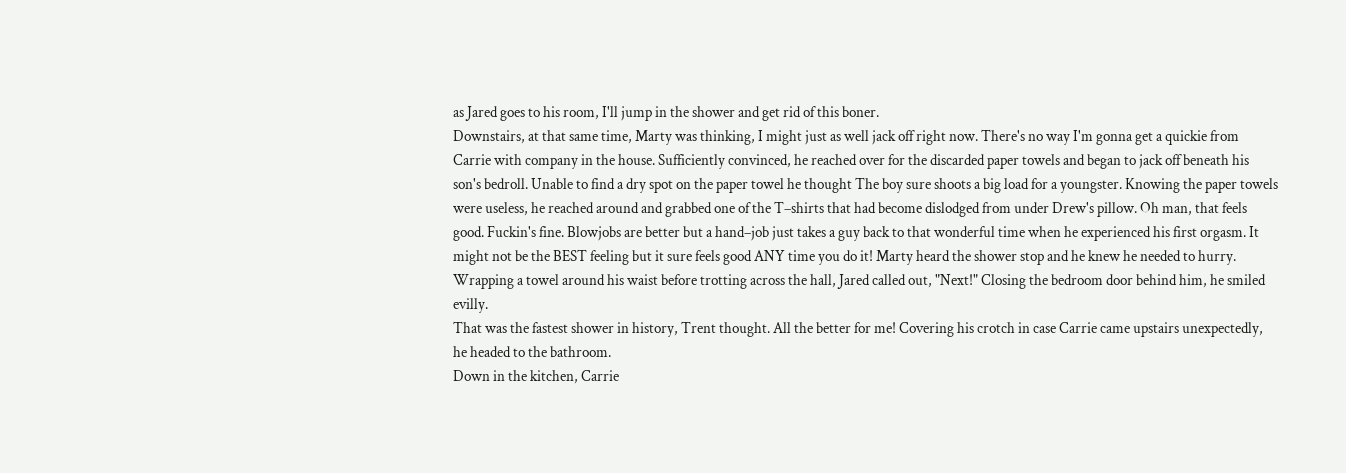as Jared goes to his room, I'll jump in the shower and get rid of this boner.
Downstairs, at that same time, Marty was thinking, I might just as well jack off right now. There's no way I'm gonna get a quickie from Carrie with company in the house. Sufficiently convinced, he reached over for the discarded paper towels and began to jack off beneath his son's bedroll. Unable to find a dry spot on the paper towel he thought The boy sure shoots a big load for a youngster. Knowing the paper towels were useless, he reached around and grabbed one of the T–shirts that had become dislodged from under Drew's pillow. Oh man, that feels good. Fuckin's fine. Blowjobs are better but a hand–job just takes a guy back to that wonderful time when he experienced his first orgasm. It might not be the BEST feeling but it sure feels good ANY time you do it! Marty heard the shower stop and he knew he needed to hurry.
Wrapping a towel around his waist before trotting across the hall, Jared called out, "Next!" Closing the bedroom door behind him, he smiled evilly.
That was the fastest shower in history, Trent thought. All the better for me! Covering his crotch in case Carrie came upstairs unexpectedly, he headed to the bathroom.
Down in the kitchen, Carrie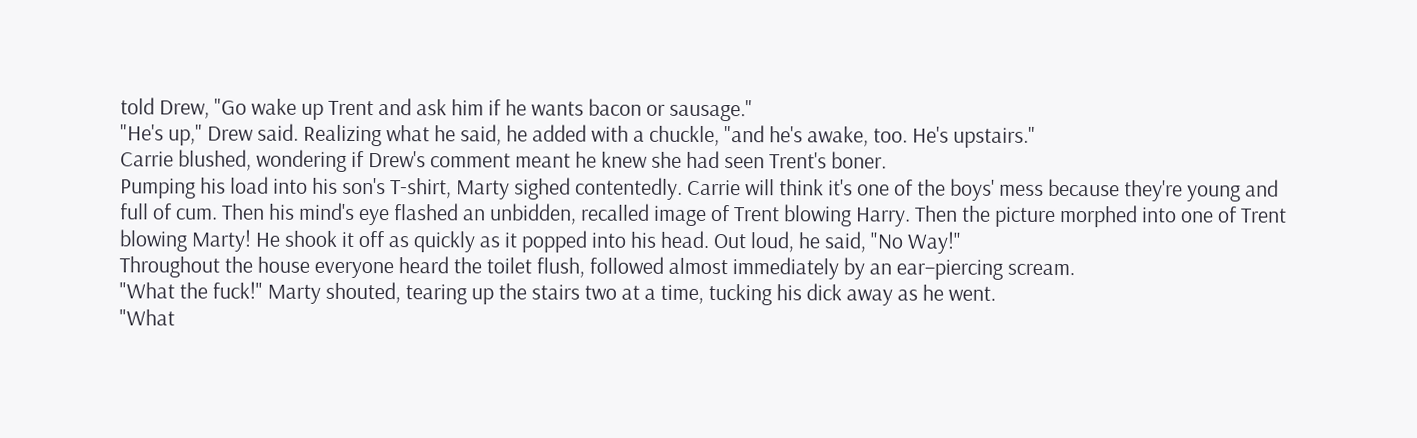told Drew, "Go wake up Trent and ask him if he wants bacon or sausage."
"He's up," Drew said. Realizing what he said, he added with a chuckle, "and he's awake, too. He's upstairs."
Carrie blushed, wondering if Drew's comment meant he knew she had seen Trent's boner.
Pumping his load into his son's T-shirt, Marty sighed contentedly. Carrie will think it's one of the boys' mess because they're young and full of cum. Then his mind's eye flashed an unbidden, recalled image of Trent blowing Harry. Then the picture morphed into one of Trent blowing Marty! He shook it off as quickly as it popped into his head. Out loud, he said, "No Way!"
Throughout the house everyone heard the toilet flush, followed almost immediately by an ear–piercing scream.
"What the fuck!" Marty shouted, tearing up the stairs two at a time, tucking his dick away as he went.
"What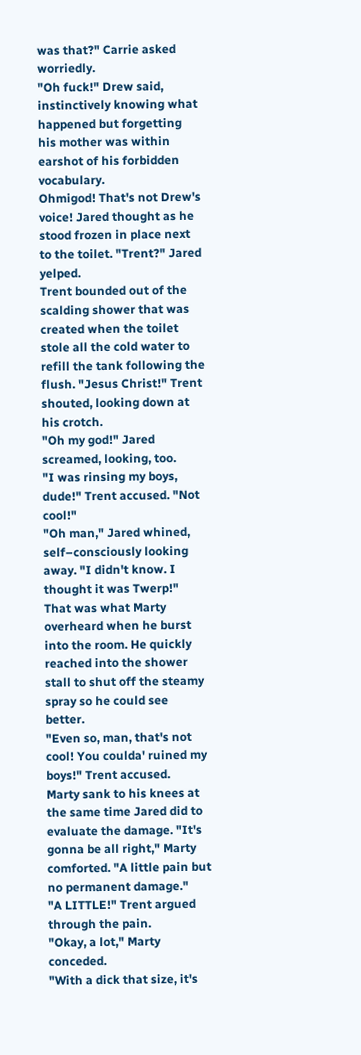was that?" Carrie asked worriedly.
"Oh fuck!" Drew said, instinctively knowing what happened but forgetting his mother was within earshot of his forbidden vocabulary.
Ohmigod! That's not Drew's voice! Jared thought as he stood frozen in place next to the toilet. "Trent?" Jared yelped.
Trent bounded out of the scalding shower that was created when the toilet stole all the cold water to refill the tank following the flush. "Jesus Christ!" Trent shouted, looking down at his crotch.
"Oh my god!" Jared screamed, looking, too.
"I was rinsing my boys, dude!" Trent accused. "Not cool!"
"Oh man," Jared whined, self–consciously looking away. "I didn't know. I thought it was Twerp!"
That was what Marty overheard when he burst into the room. He quickly reached into the shower stall to shut off the steamy spray so he could see better.
"Even so, man, that's not cool! You coulda' ruined my boys!" Trent accused.
Marty sank to his knees at the same time Jared did to evaluate the damage. "It's gonna be all right," Marty comforted. "A little pain but no permanent damage."
"A LITTLE!" Trent argued through the pain.
"Okay, a lot," Marty conceded.
"With a dick that size, it's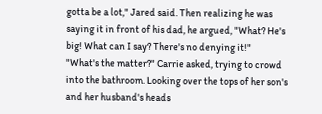gotta be a lot," Jared said. Then realizing he was saying it in front of his dad, he argued, "What? He's big! What can I say? There's no denying it!"
"What's the matter?" Carrie asked, trying to crowd into the bathroom. Looking over the tops of her son's and her husband's heads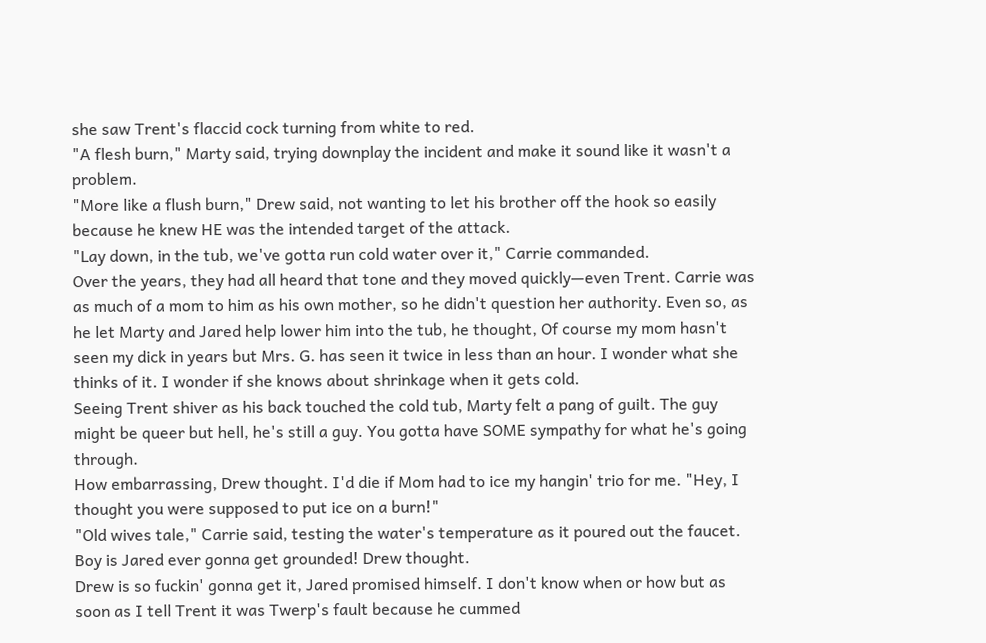she saw Trent's flaccid cock turning from white to red.
"A flesh burn," Marty said, trying downplay the incident and make it sound like it wasn't a problem.
"More like a flush burn," Drew said, not wanting to let his brother off the hook so easily because he knew HE was the intended target of the attack.
"Lay down, in the tub, we've gotta run cold water over it," Carrie commanded.
Over the years, they had all heard that tone and they moved quickly—even Trent. Carrie was as much of a mom to him as his own mother, so he didn't question her authority. Even so, as he let Marty and Jared help lower him into the tub, he thought, Of course my mom hasn't seen my dick in years but Mrs. G. has seen it twice in less than an hour. I wonder what she thinks of it. I wonder if she knows about shrinkage when it gets cold.
Seeing Trent shiver as his back touched the cold tub, Marty felt a pang of guilt. The guy might be queer but hell, he's still a guy. You gotta have SOME sympathy for what he's going through.
How embarrassing, Drew thought. I'd die if Mom had to ice my hangin' trio for me. "Hey, I thought you were supposed to put ice on a burn!"
"Old wives tale," Carrie said, testing the water's temperature as it poured out the faucet.
Boy is Jared ever gonna get grounded! Drew thought.
Drew is so fuckin' gonna get it, Jared promised himself. I don't know when or how but as soon as I tell Trent it was Twerp's fault because he cummed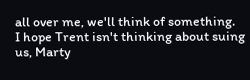all over me, we'll think of something.
I hope Trent isn't thinking about suing us, Marty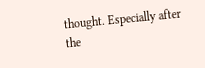thought. Especially after the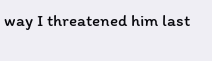way I threatened him last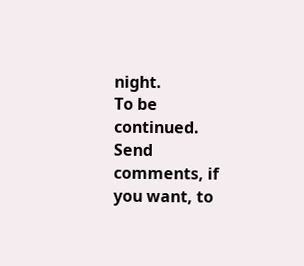night.
To be continued.
Send comments, if you want, to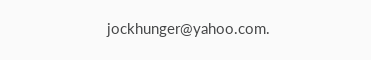jockhunger@yahoo.com.